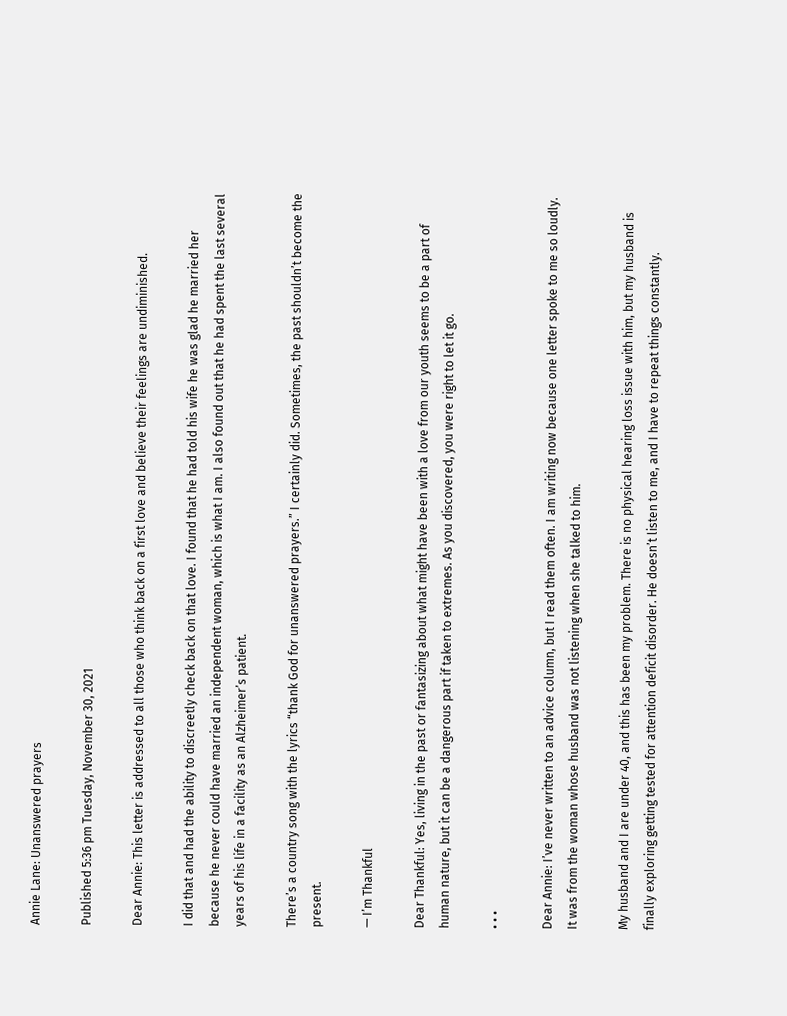Annie Lane: Unanswered prayers

Published 5:36 pm Tuesday, November 30, 2021

Dear Annie: This letter is addressed to all those who think back on a first love and believe their feelings are undiminished.

I did that and had the ability to discreetly check back on that love. I found that he had told his wife he was glad he married her because he never could have married an independent woman, which is what I am. I also found out that he had spent the last several years of his life in a facility as an Alzheimer’s patient.

There’s a country song with the lyrics “thank God for unanswered prayers.” I certainly did. Sometimes, the past shouldn’t become the present.

— I’m Thankful

Dear Thankful: Yes, living in the past or fantasizing about what might have been with a love from our youth seems to be a part of human nature, but it can be a dangerous part if taken to extremes. As you discovered, you were right to let it go.

• • •

Dear Annie: I’ve never written to an advice column, but I read them often. I am writing now because one letter spoke to me so loudly. It was from the woman whose husband was not listening when she talked to him.

My husband and I are under 40, and this has been my problem. There is no physical hearing loss issue with him, but my husband is finally exploring getting tested for attention deficit disorder. He doesn’t listen to me, and I have to repeat things constantly.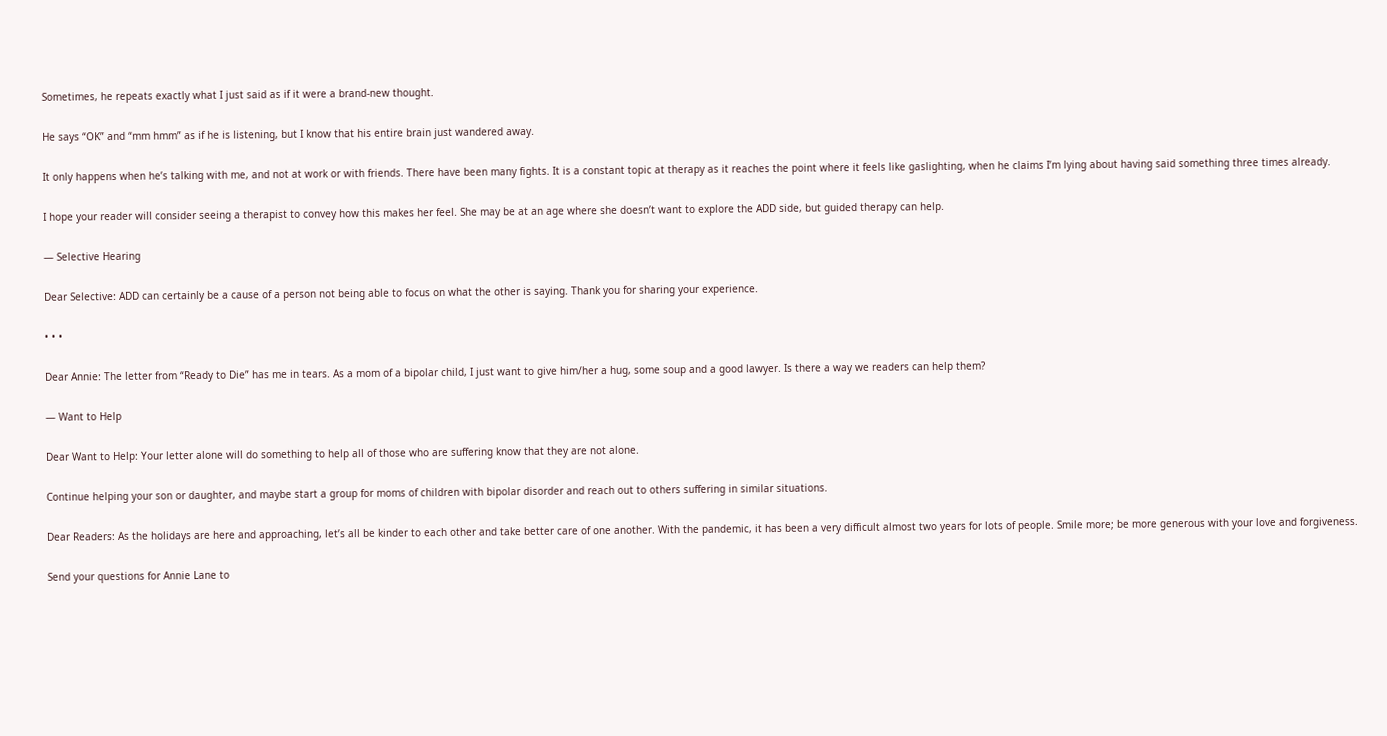Sometimes, he repeats exactly what I just said as if it were a brand-new thought.

He says “OK” and “mm hmm” as if he is listening, but I know that his entire brain just wandered away.

It only happens when he’s talking with me, and not at work or with friends. There have been many fights. It is a constant topic at therapy as it reaches the point where it feels like gaslighting, when he claims I’m lying about having said something three times already.

I hope your reader will consider seeing a therapist to convey how this makes her feel. She may be at an age where she doesn’t want to explore the ADD side, but guided therapy can help.

— Selective Hearing

Dear Selective: ADD can certainly be a cause of a person not being able to focus on what the other is saying. Thank you for sharing your experience.

• • •

Dear Annie: The letter from “Ready to Die” has me in tears. As a mom of a bipolar child, I just want to give him/her a hug, some soup and a good lawyer. Is there a way we readers can help them?

— Want to Help

Dear Want to Help: Your letter alone will do something to help all of those who are suffering know that they are not alone.

Continue helping your son or daughter, and maybe start a group for moms of children with bipolar disorder and reach out to others suffering in similar situations.

Dear Readers: As the holidays are here and approaching, let’s all be kinder to each other and take better care of one another. With the pandemic, it has been a very difficult almost two years for lots of people. Smile more; be more generous with your love and forgiveness.

Send your questions for Annie Lane to